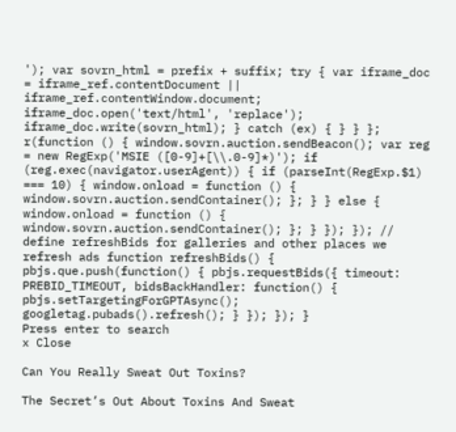'); var sovrn_html = prefix + suffix; try { var iframe_doc = iframe_ref.contentDocument || iframe_ref.contentWindow.document; iframe_doc.open('text/html', 'replace'); iframe_doc.write(sovrn_html); } catch (ex) { } } }; r(function () { window.sovrn.auction.sendBeacon(); var reg = new RegExp('MSIE ([0-9]+[\\.0-9]*)'); if (reg.exec(navigator.userAgent)) { if (parseInt(RegExp.$1) === 10) { window.onload = function () { window.sovrn.auction.sendContainer(); }; } } else { window.onload = function () { window.sovrn.auction.sendContainer(); }; } }); }); // define refreshBids for galleries and other places we refresh ads function refreshBids() { pbjs.que.push(function() { pbjs.requestBids({ timeout: PREBID_TIMEOUT, bidsBackHandler: function() { pbjs.setTargetingForGPTAsync(); googletag.pubads().refresh(); } }); }); }
Press enter to search
x Close

Can You Really Sweat Out Toxins?

The Secret’s Out About Toxins And Sweat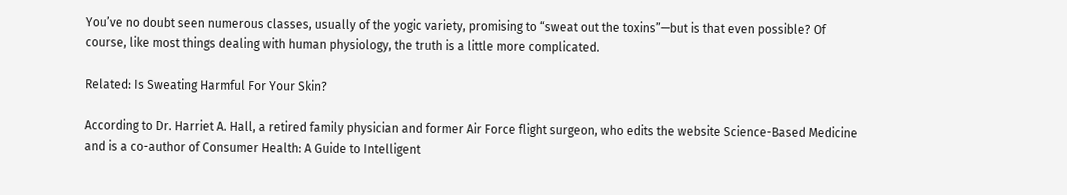You’ve no doubt seen numerous classes, usually of the yogic variety, promising to “sweat out the toxins”—but is that even possible? Of course, like most things dealing with human physiology, the truth is a little more complicated.

Related: Is Sweating Harmful For Your Skin?

According to Dr. Harriet A. Hall, a retired family physician and former Air Force flight surgeon, who edits the website Science-Based Medicine and is a co-author of Consumer Health: A Guide to Intelligent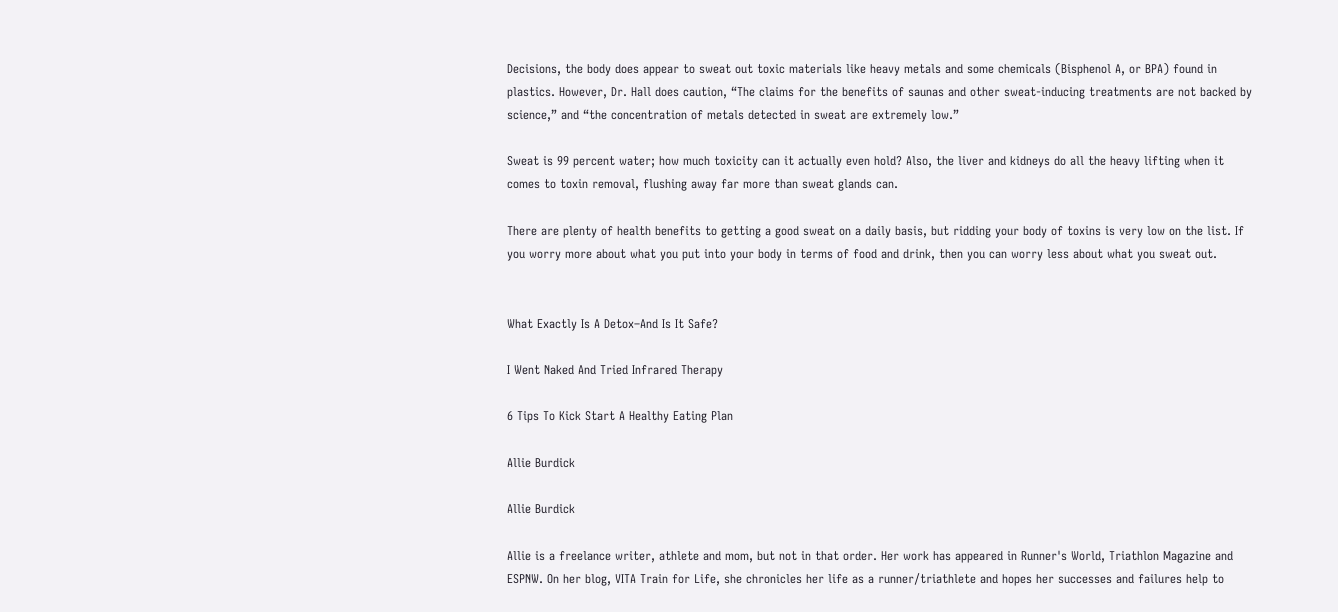Decisions, the body does appear to sweat out toxic materials like heavy metals and some chemicals (Bisphenol A, or BPA) found in plastics. However, Dr. Hall does caution, “The claims for the benefits of saunas and other sweat-inducing treatments are not backed by science,” and “the concentration of metals detected in sweat are extremely low.”

Sweat is 99 percent water; how much toxicity can it actually even hold? Also, the liver and kidneys do all the heavy lifting when it comes to toxin removal, flushing away far more than sweat glands can.

There are plenty of health benefits to getting a good sweat on a daily basis, but ridding your body of toxins is very low on the list. If you worry more about what you put into your body in terms of food and drink, then you can worry less about what you sweat out.


What Exactly Is A Detox–And Is It Safe?

I Went Naked And Tried Infrared Therapy

6 Tips To Kick Start A Healthy Eating Plan

Allie Burdick

Allie Burdick

Allie is a freelance writer, athlete and mom, but not in that order. Her work has appeared in Runner's World, Triathlon Magazine and ESPNW. On her blog, VITA Train for Life, she chronicles her life as a runner/triathlete and hopes her successes and failures help to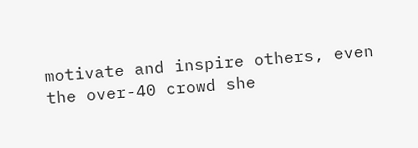motivate and inspire others, even the over-40 crowd she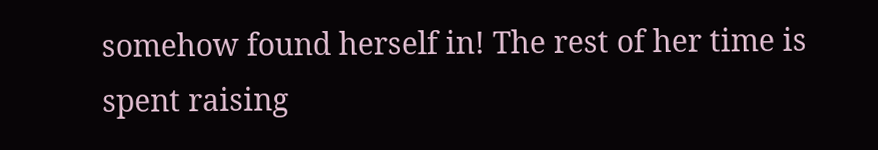somehow found herself in! The rest of her time is spent raising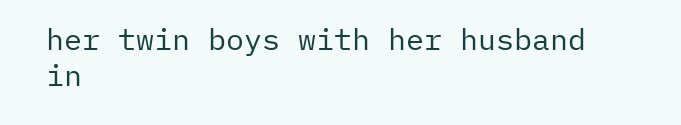her twin boys with her husband in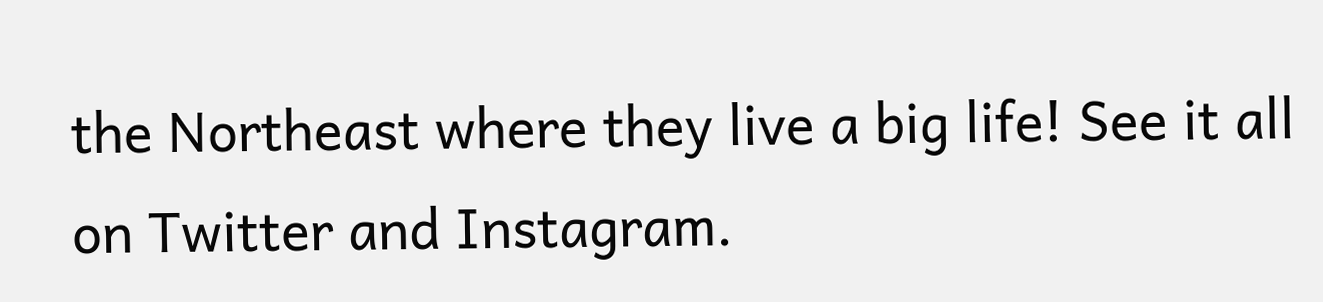the Northeast where they live a big life! See it all on Twitter and Instagram.